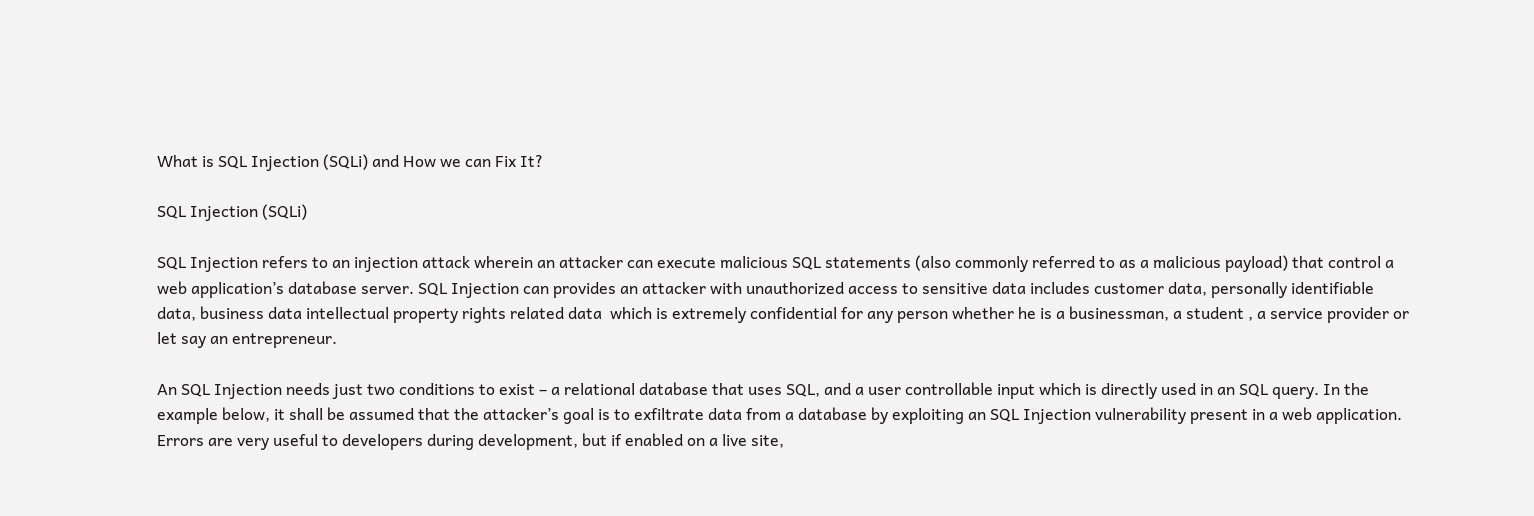What is SQL Injection (SQLi) and How we can Fix It?

SQL Injection (SQLi)

SQL Injection refers to an injection attack wherein an attacker can execute malicious SQL statements (also commonly referred to as a malicious payload) that control a web application’s database server. SQL Injection can provides an attacker with unauthorized access to sensitive data includes customer data, personally identifiable data, business data intellectual property rights related data  which is extremely confidential for any person whether he is a businessman, a student , a service provider or let say an entrepreneur.

An SQL Injection needs just two conditions to exist – a relational database that uses SQL, and a user controllable input which is directly used in an SQL query. In the example below, it shall be assumed that the attacker’s goal is to exfiltrate data from a database by exploiting an SQL Injection vulnerability present in a web application. Errors are very useful to developers during development, but if enabled on a live site,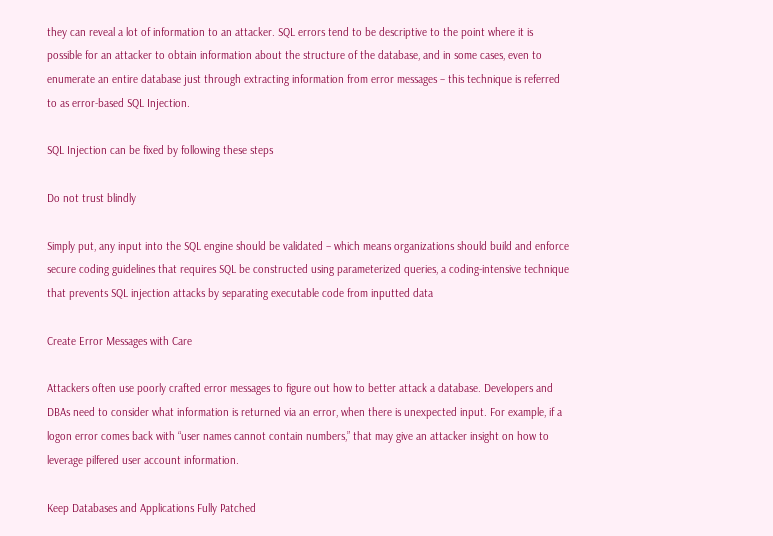they can reveal a lot of information to an attacker. SQL errors tend to be descriptive to the point where it is possible for an attacker to obtain information about the structure of the database, and in some cases, even to enumerate an entire database just through extracting information from error messages – this technique is referred to as error-based SQL Injection.

SQL Injection can be fixed by following these steps

Do not trust blindly

Simply put, any input into the SQL engine should be validated – which means organizations should build and enforce secure coding guidelines that requires SQL be constructed using parameterized queries, a coding-intensive technique that prevents SQL injection attacks by separating executable code from inputted data

Create Error Messages with Care

Attackers often use poorly crafted error messages to figure out how to better attack a database. Developers and DBAs need to consider what information is returned via an error, when there is unexpected input. For example, if a logon error comes back with “user names cannot contain numbers,” that may give an attacker insight on how to leverage pilfered user account information.

Keep Databases and Applications Fully Patched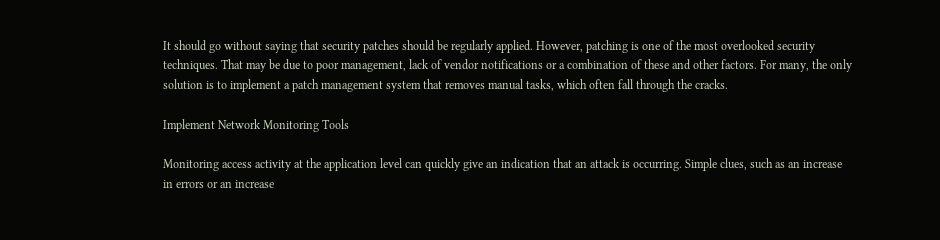It should go without saying that security patches should be regularly applied. However, patching is one of the most overlooked security techniques. That may be due to poor management, lack of vendor notifications or a combination of these and other factors. For many, the only solution is to implement a patch management system that removes manual tasks, which often fall through the cracks.

Implement Network Monitoring Tools

Monitoring access activity at the application level can quickly give an indication that an attack is occurring. Simple clues, such as an increase in errors or an increase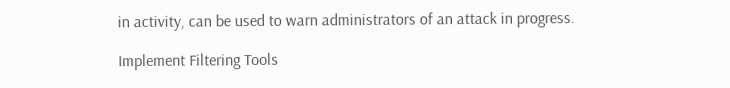in activity, can be used to warn administrators of an attack in progress.

Implement Filtering Tools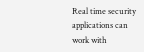Real time security applications can work with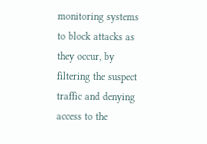monitoring systems to block attacks as they occur, by filtering the suspect traffic and denying access to the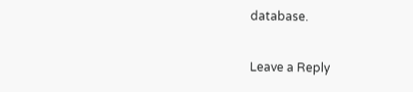database.

Leave a Reply